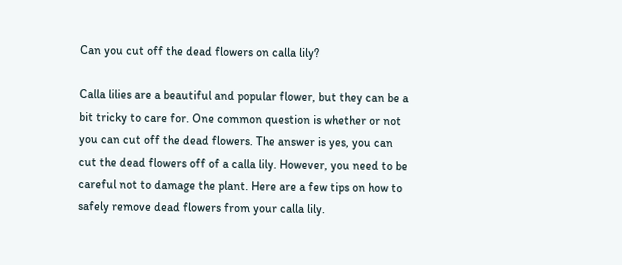Can you cut off the dead flowers on calla lily?

Calla lilies are a beautiful and popular flower, but they can be a bit tricky to care for. One common question is whether or not you can cut off the dead flowers. The answer is yes, you can cut the dead flowers off of a calla lily. However, you need to be careful not to damage the plant. Here are a few tips on how to safely remove dead flowers from your calla lily.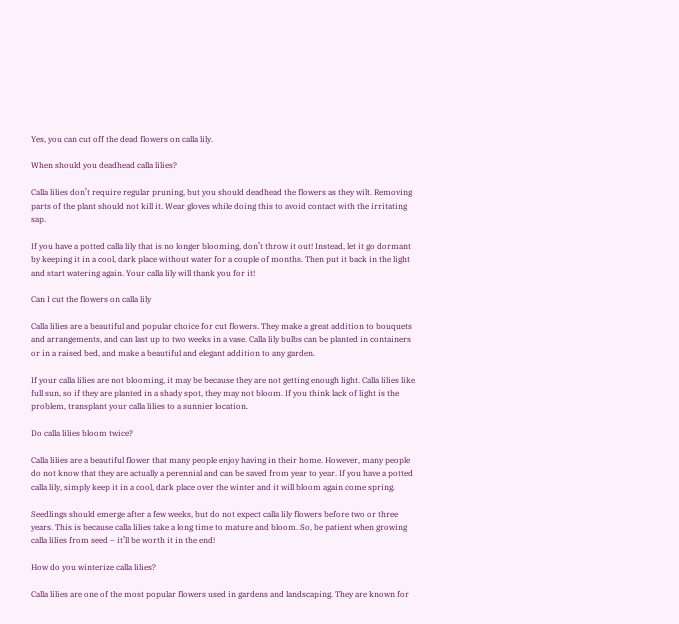Yes, you can cut off the dead flowers on calla lily.

When should you deadhead calla lilies?

Calla lilies don’t require regular pruning, but you should deadhead the flowers as they wilt. Removing parts of the plant should not kill it. Wear gloves while doing this to avoid contact with the irritating sap.

If you have a potted calla lily that is no longer blooming, don’t throw it out! Instead, let it go dormant by keeping it in a cool, dark place without water for a couple of months. Then put it back in the light and start watering again. Your calla lily will thank you for it!

Can I cut the flowers on calla lily

Calla lilies are a beautiful and popular choice for cut flowers. They make a great addition to bouquets and arrangements, and can last up to two weeks in a vase. Calla lily bulbs can be planted in containers or in a raised bed, and make a beautiful and elegant addition to any garden.

If your calla lilies are not blooming, it may be because they are not getting enough light. Calla lilies like full sun, so if they are planted in a shady spot, they may not bloom. If you think lack of light is the problem, transplant your calla lilies to a sunnier location.

Do calla lilies bloom twice?

Calla lilies are a beautiful flower that many people enjoy having in their home. However, many people do not know that they are actually a perennial and can be saved from year to year. If you have a potted calla lily, simply keep it in a cool, dark place over the winter and it will bloom again come spring.

Seedlings should emerge after a few weeks, but do not expect calla lily flowers before two or three years. This is because calla lilies take a long time to mature and bloom. So, be patient when growing calla lilies from seed – it’ll be worth it in the end!

How do you winterize calla lilies?

Calla lilies are one of the most popular flowers used in gardens and landscaping. They are known for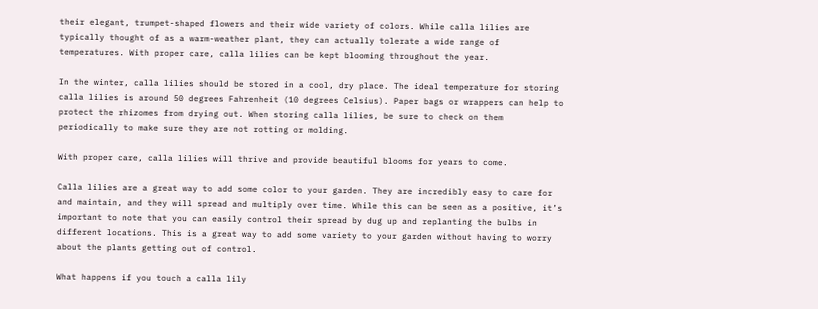their elegant, trumpet-shaped flowers and their wide variety of colors. While calla lilies are typically thought of as a warm-weather plant, they can actually tolerate a wide range of temperatures. With proper care, calla lilies can be kept blooming throughout the year.

In the winter, calla lilies should be stored in a cool, dry place. The ideal temperature for storing calla lilies is around 50 degrees Fahrenheit (10 degrees Celsius). Paper bags or wrappers can help to protect the rhizomes from drying out. When storing calla lilies, be sure to check on them periodically to make sure they are not rotting or molding.

With proper care, calla lilies will thrive and provide beautiful blooms for years to come.

Calla lilies are a great way to add some color to your garden. They are incredibly easy to care for and maintain, and they will spread and multiply over time. While this can be seen as a positive, it’s important to note that you can easily control their spread by dug up and replanting the bulbs in different locations. This is a great way to add some variety to your garden without having to worry about the plants getting out of control.

What happens if you touch a calla lily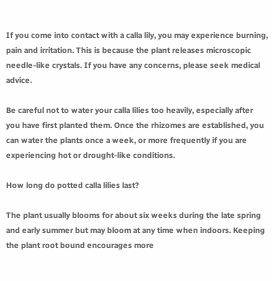If you come into contact with a calla lily, you may experience burning, pain and irritation. This is because the plant releases microscopic needle-like crystals. If you have any concerns, please seek medical advice.

Be careful not to water your calla lilies too heavily, especially after you have first planted them. Once the rhizomes are established, you can water the plants once a week, or more frequently if you are experiencing hot or drought-like conditions.

How long do potted calla lilies last?

The plant usually blooms for about six weeks during the late spring and early summer but may bloom at any time when indoors. Keeping the plant root bound encourages more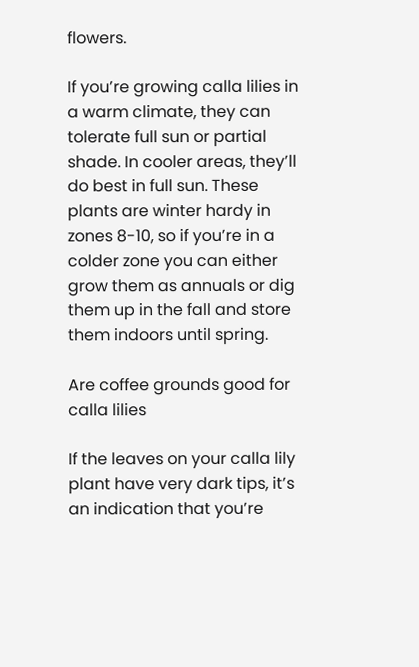flowers.

If you’re growing calla lilies in a warm climate, they can tolerate full sun or partial shade. In cooler areas, they’ll do best in full sun. These plants are winter hardy in zones 8-10, so if you’re in a colder zone you can either grow them as annuals or dig them up in the fall and store them indoors until spring.

Are coffee grounds good for calla lilies

If the leaves on your calla lily plant have very dark tips, it’s an indication that you’re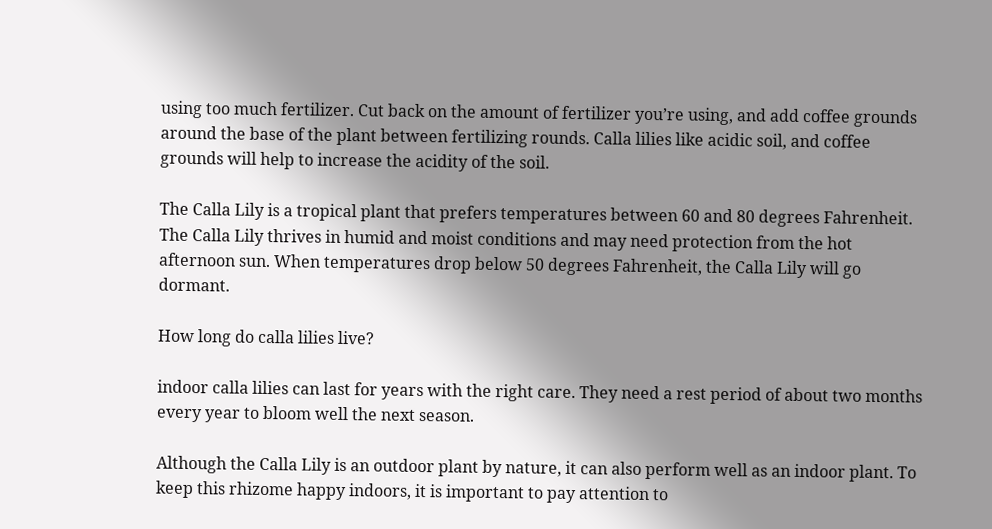using too much fertilizer. Cut back on the amount of fertilizer you’re using, and add coffee grounds around the base of the plant between fertilizing rounds. Calla lilies like acidic soil, and coffee grounds will help to increase the acidity of the soil.

The Calla Lily is a tropical plant that prefers temperatures between 60 and 80 degrees Fahrenheit. The Calla Lily thrives in humid and moist conditions and may need protection from the hot afternoon sun. When temperatures drop below 50 degrees Fahrenheit, the Calla Lily will go dormant.

How long do calla lilies live?

indoor calla lilies can last for years with the right care. They need a rest period of about two months every year to bloom well the next season.

Although the Calla Lily is an outdoor plant by nature, it can also perform well as an indoor plant. To keep this rhizome happy indoors, it is important to pay attention to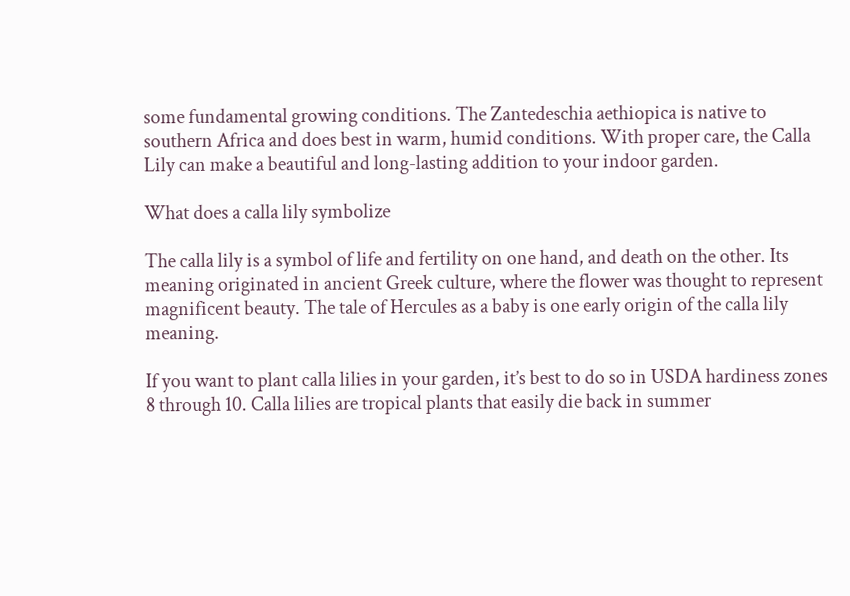some fundamental growing conditions. The Zantedeschia aethiopica is native to southern Africa and does best in warm, humid conditions. With proper care, the Calla Lily can make a beautiful and long-lasting addition to your indoor garden.

What does a calla lily symbolize

The calla lily is a symbol of life and fertility on one hand, and death on the other. Its meaning originated in ancient Greek culture, where the flower was thought to represent magnificent beauty. The tale of Hercules as a baby is one early origin of the calla lily meaning.

If you want to plant calla lilies in your garden, it’s best to do so in USDA hardiness zones 8 through 10. Calla lilies are tropical plants that easily die back in summer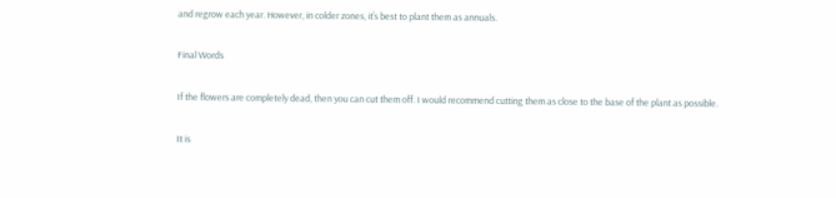and regrow each year. However, in colder zones, it’s best to plant them as annuals.

Final Words

If the flowers are completely dead, then you can cut them off. I would recommend cutting them as close to the base of the plant as possible.

It is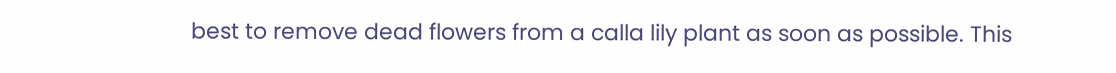best to remove dead flowers from a calla lily plant as soon as possible. This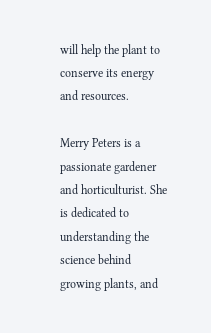will help the plant to conserve its energy and resources.

Merry Peters is a passionate gardener and horticulturist. She is dedicated to understanding the science behind growing plants, and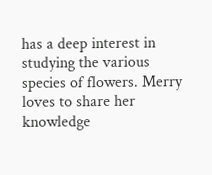has a deep interest in studying the various species of flowers. Merry loves to share her knowledge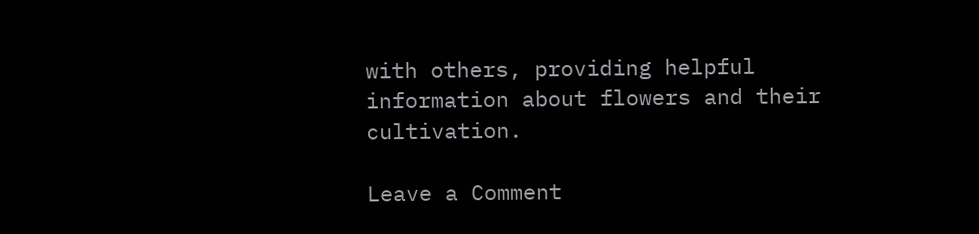with others, providing helpful information about flowers and their cultivation.

Leave a Comment